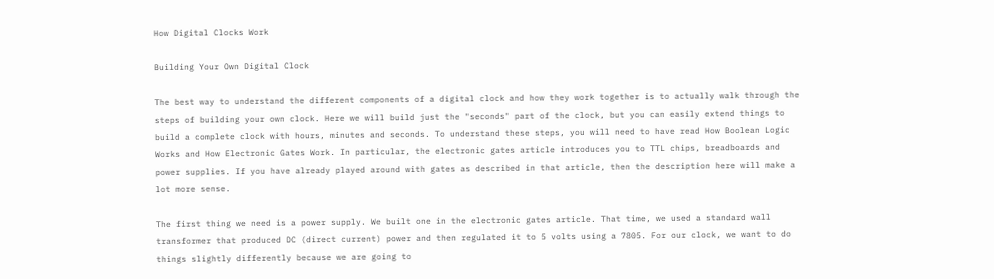How Digital Clocks Work

Building Your Own Digital Clock

The best way to understand the different components of a digital clock and how they work together is to actually walk through the steps of building your own clock. Here we will build just the "seconds" part of the clock, but you can easily extend things to build a complete clock with hours, minutes and seconds. To understand these steps, you will need to have read How Boolean Logic Works and How Electronic Gates Work. In particular, the electronic gates article introduces you to TTL chips, breadboards and power supplies. If you have already played around with gates as described in that article, then the description here will make a lot more sense.

The first thing we need is a power supply. We built one in the electronic gates article. That time, we used a standard wall transformer that produced DC (direct current) power and then regulated it to 5 volts using a 7805. For our clock, we want to do things slightly differently because we are going to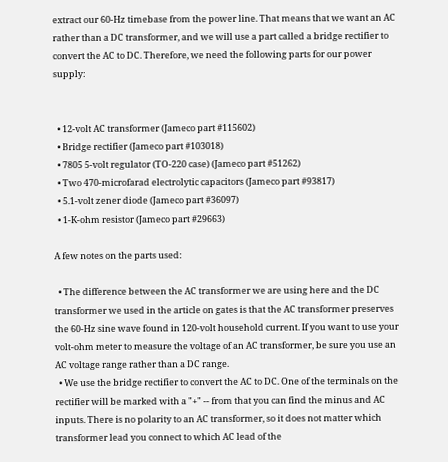extract our 60-Hz timebase from the power line. That means that we want an AC rather than a DC transformer, and we will use a part called a bridge rectifier to convert the AC to DC. Therefore, we need the following parts for our power supply:


  • 12-volt AC transformer (Jameco part #115602)
  • Bridge rectifier (Jameco part #103018)
  • 7805 5-volt regulator (TO-220 case) (Jameco part #51262)
  • Two 470-microfarad electrolytic capacitors (Jameco part #93817)
  • 5.1-volt zener diode (Jameco part #36097)
  • 1-K-ohm resistor (Jameco part #29663)

A few notes on the parts used:

  • The difference between the AC transformer we are using here and the DC transformer we used in the article on gates is that the AC transformer preserves the 60-Hz sine wave found in 120-volt household current. If you want to use your volt-ohm meter to measure the voltage of an AC transformer, be sure you use an AC voltage range rather than a DC range.
  • We use the bridge rectifier to convert the AC to DC. One of the terminals on the rectifier will be marked with a "+" -- from that you can find the minus and AC inputs. There is no polarity to an AC transformer, so it does not matter which transformer lead you connect to which AC lead of the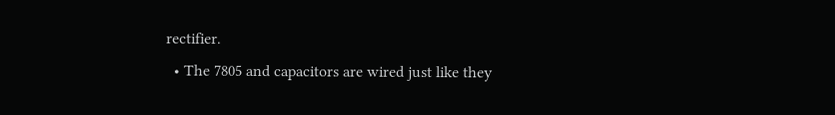rectifier.
  • The 7805 and capacitors are wired just like they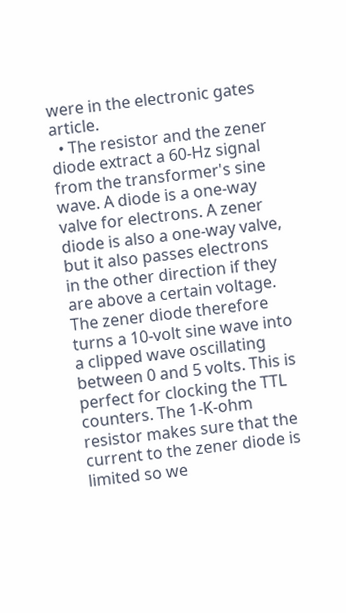were in the electronic gates article.
  • The resistor and the zener diode extract a 60-Hz signal from the transformer's sine wave. A diode is a one-way valve for electrons. A zener diode is also a one-way valve, but it also passes electrons in the other direction if they are above a certain voltage. The zener diode therefore turns a 10-volt sine wave into a clipped wave oscillating between 0 and 5 volts. This is perfect for clocking the TTL counters. The 1-K-ohm resistor makes sure that the current to the zener diode is limited so we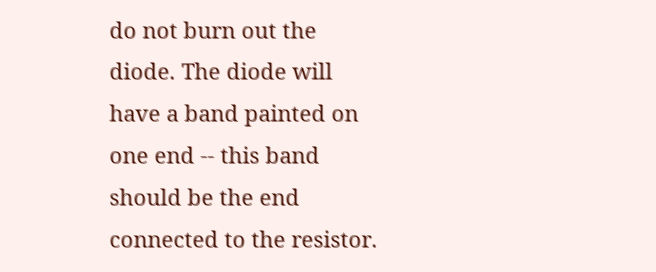do not burn out the diode. The diode will have a band painted on one end -- this band should be the end connected to the resistor.